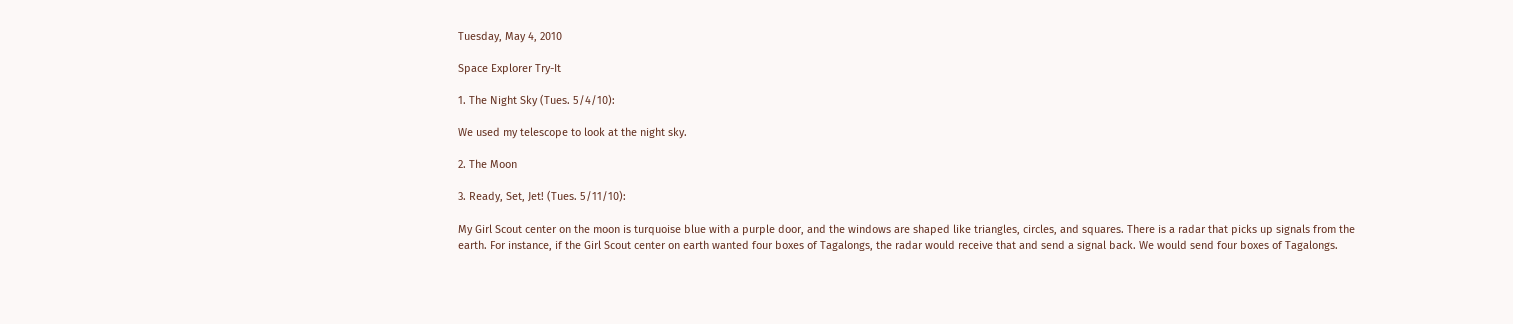Tuesday, May 4, 2010

Space Explorer Try-It

1. The Night Sky (Tues. 5/4/10):

We used my telescope to look at the night sky.

2. The Moon

3. Ready, Set, Jet! (Tues. 5/11/10):

My Girl Scout center on the moon is turquoise blue with a purple door, and the windows are shaped like triangles, circles, and squares. There is a radar that picks up signals from the earth. For instance, if the Girl Scout center on earth wanted four boxes of Tagalongs, the radar would receive that and send a signal back. We would send four boxes of Tagalongs.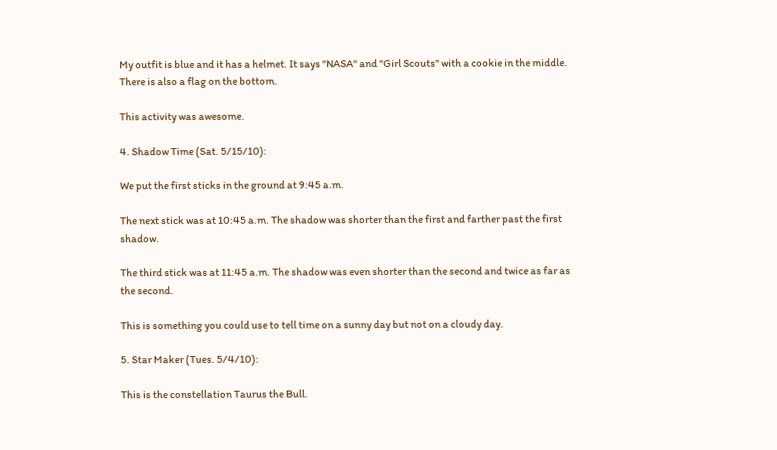My outfit is blue and it has a helmet. It says "NASA" and "Girl Scouts" with a cookie in the middle. There is also a flag on the bottom.

This activity was awesome.

4. Shadow Time (Sat. 5/15/10):

We put the first sticks in the ground at 9:45 a.m.

The next stick was at 10:45 a.m. The shadow was shorter than the first and farther past the first shadow.

The third stick was at 11:45 a.m. The shadow was even shorter than the second and twice as far as the second.

This is something you could use to tell time on a sunny day but not on a cloudy day.

5. Star Maker (Tues. 5/4/10):

This is the constellation Taurus the Bull.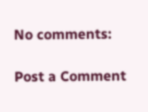No comments:

Post a Comment